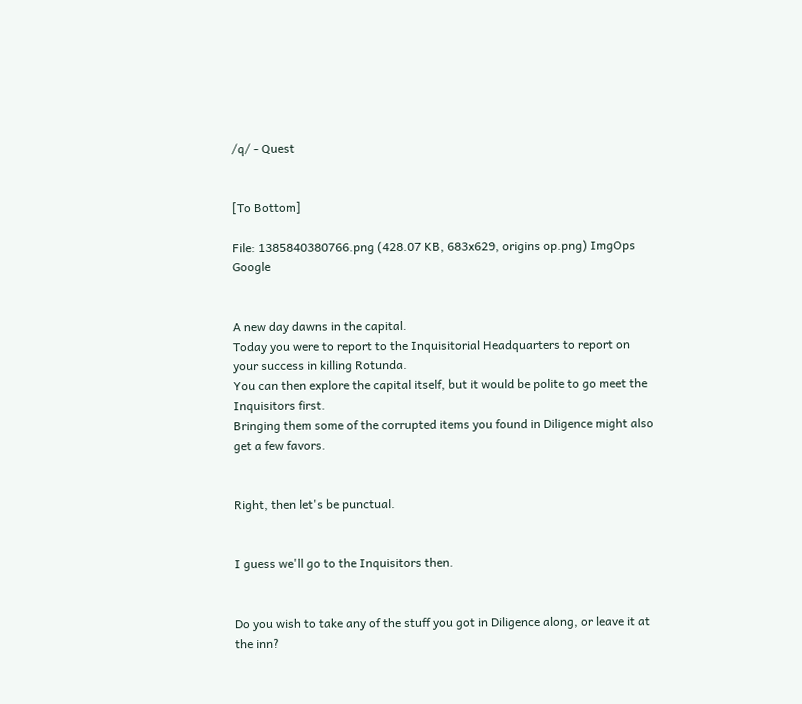/q/ - Quest


[To Bottom]

File: 1385840380766.png (428.07 KB, 683x629, origins op.png) ImgOps Google


A new day dawns in the capital.
Today you were to report to the Inquisitorial Headquarters to report on your success in killing Rotunda.
You can then explore the capital itself, but it would be polite to go meet the Inquisitors first.
Bringing them some of the corrupted items you found in Diligence might also get a few favors.


Right, then let's be punctual.


I guess we'll go to the Inquisitors then.


Do you wish to take any of the stuff you got in Diligence along, or leave it at the inn?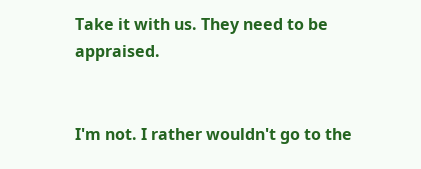Take it with us. They need to be appraised.


I'm not. I rather wouldn't go to the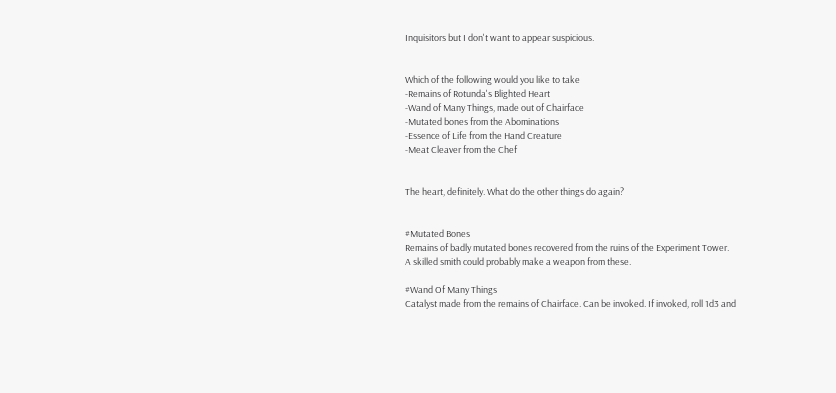Inquisitors but I don't want to appear suspicious.


Which of the following would you like to take
-Remains of Rotunda's Blighted Heart
-Wand of Many Things, made out of Chairface
-Mutated bones from the Abominations
-Essence of Life from the Hand Creature
-Meat Cleaver from the Chef


The heart, definitely. What do the other things do again?


#Mutated Bones
Remains of badly mutated bones recovered from the ruins of the Experiment Tower.
A skilled smith could probably make a weapon from these.

#Wand Of Many Things
Catalyst made from the remains of Chairface. Can be invoked. If invoked, roll 1d3 and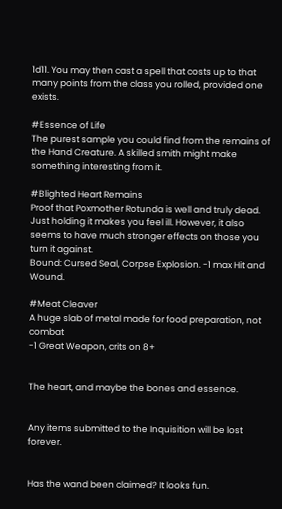1d11. You may then cast a spell that costs up to that many points from the class you rolled, provided one exists.

#Essence of Life
The purest sample you could find from the remains of the Hand Creature. A skilled smith might make something interesting from it.

#Blighted Heart Remains
Proof that Poxmother Rotunda is well and truly dead. Just holding it makes you feel ill. However, it also seems to have much stronger effects on those you turn it against.
Bound: Cursed Seal, Corpse Explosion. -1 max Hit and Wound.

#Meat Cleaver
A huge slab of metal made for food preparation, not combat
-1 Great Weapon, crits on 8+


The heart, and maybe the bones and essence.


Any items submitted to the Inquisition will be lost forever.


Has the wand been claimed? It looks fun.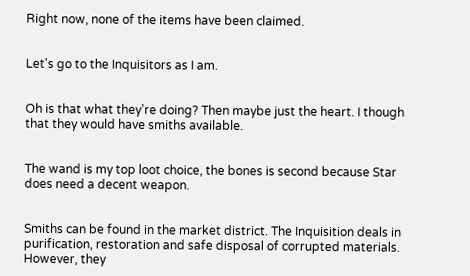Right now, none of the items have been claimed.


Let's go to the Inquisitors as I am.


Oh is that what they're doing? Then maybe just the heart. I though that they would have smiths available.


The wand is my top loot choice, the bones is second because Star does need a decent weapon.


Smiths can be found in the market district. The Inquisition deals in purification, restoration and safe disposal of corrupted materials.
However, they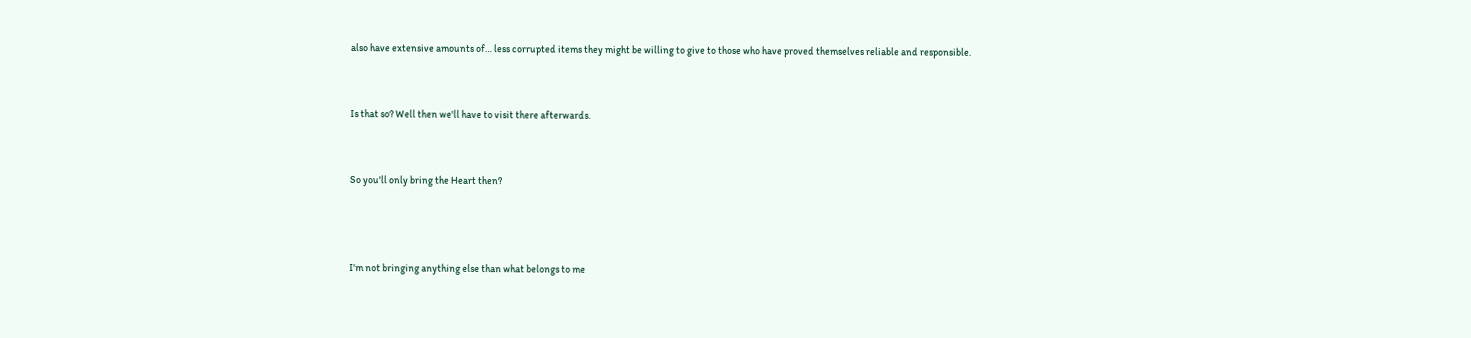also have extensive amounts of… less corrupted items they might be willing to give to those who have proved themselves reliable and responsible.


Is that so? Well then we'll have to visit there afterwards.


So you'll only bring the Heart then?



I'm not bringing anything else than what belongs to me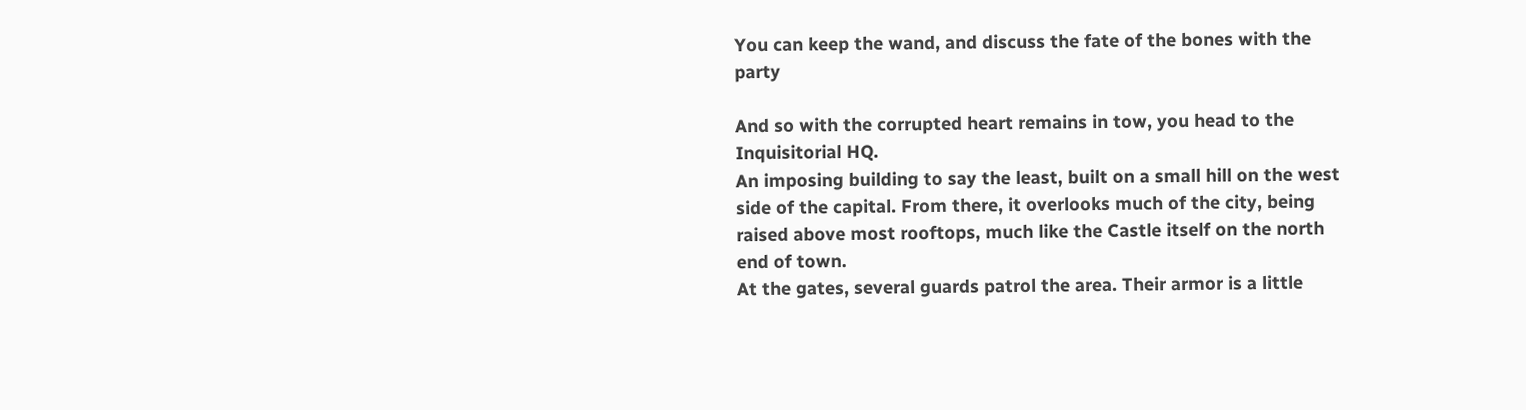You can keep the wand, and discuss the fate of the bones with the party

And so with the corrupted heart remains in tow, you head to the Inquisitorial HQ.
An imposing building to say the least, built on a small hill on the west side of the capital. From there, it overlooks much of the city, being raised above most rooftops, much like the Castle itself on the north end of town.
At the gates, several guards patrol the area. Their armor is a little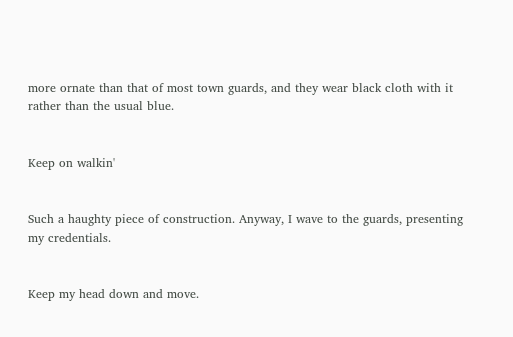more ornate than that of most town guards, and they wear black cloth with it rather than the usual blue.


Keep on walkin'


Such a haughty piece of construction. Anyway, I wave to the guards, presenting my credentials.


Keep my head down and move.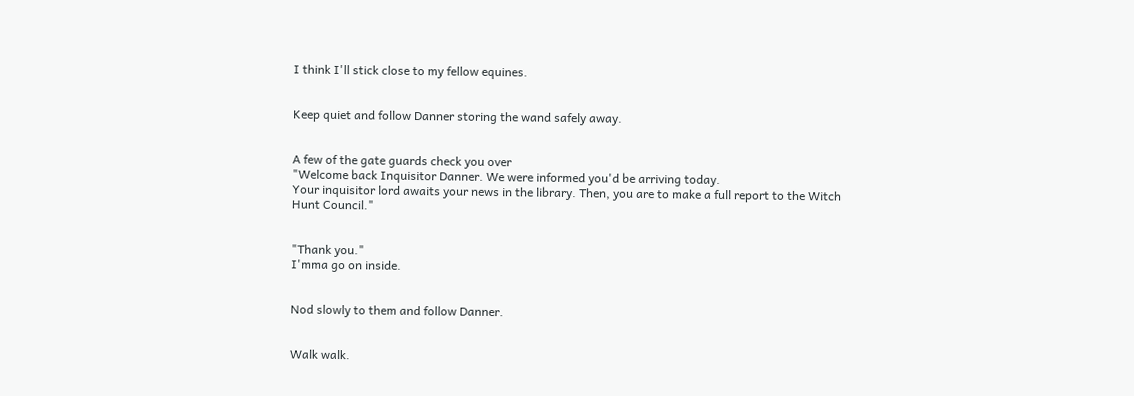I think I'll stick close to my fellow equines.


Keep quiet and follow Danner storing the wand safely away.


A few of the gate guards check you over
"Welcome back Inquisitor Danner. We were informed you'd be arriving today.
Your inquisitor lord awaits your news in the library. Then, you are to make a full report to the Witch Hunt Council."


"Thank you."
I'mma go on inside.


Nod slowly to them and follow Danner.


Walk walk.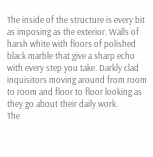The inside of the structure is every bit as imposing as the exterior. Walls of harsh white with floors of polished black marble that give a sharp echo with every step you take. Darkly clad inquisitors moving around from room to room and floor to floor looking as they go about their daily work.
The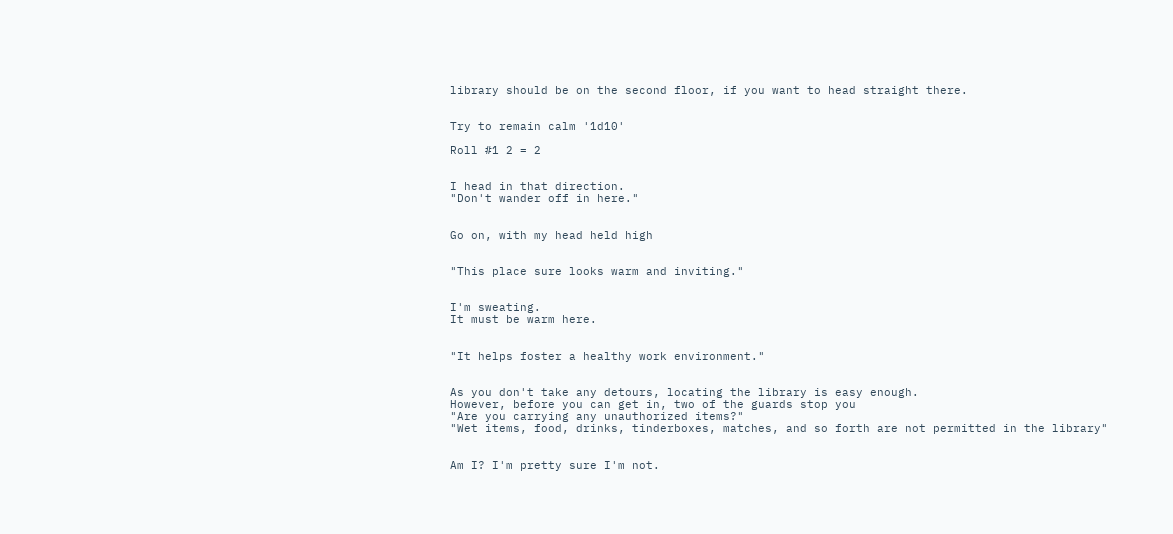library should be on the second floor, if you want to head straight there.


Try to remain calm '1d10'

Roll #1 2 = 2


I head in that direction.
"Don't wander off in here."


Go on, with my head held high


"This place sure looks warm and inviting."


I'm sweating.
It must be warm here.


"It helps foster a healthy work environment."


As you don't take any detours, locating the library is easy enough.
However, before you can get in, two of the guards stop you
"Are you carrying any unauthorized items?"
"Wet items, food, drinks, tinderboxes, matches, and so forth are not permitted in the library"


Am I? I'm pretty sure I'm not.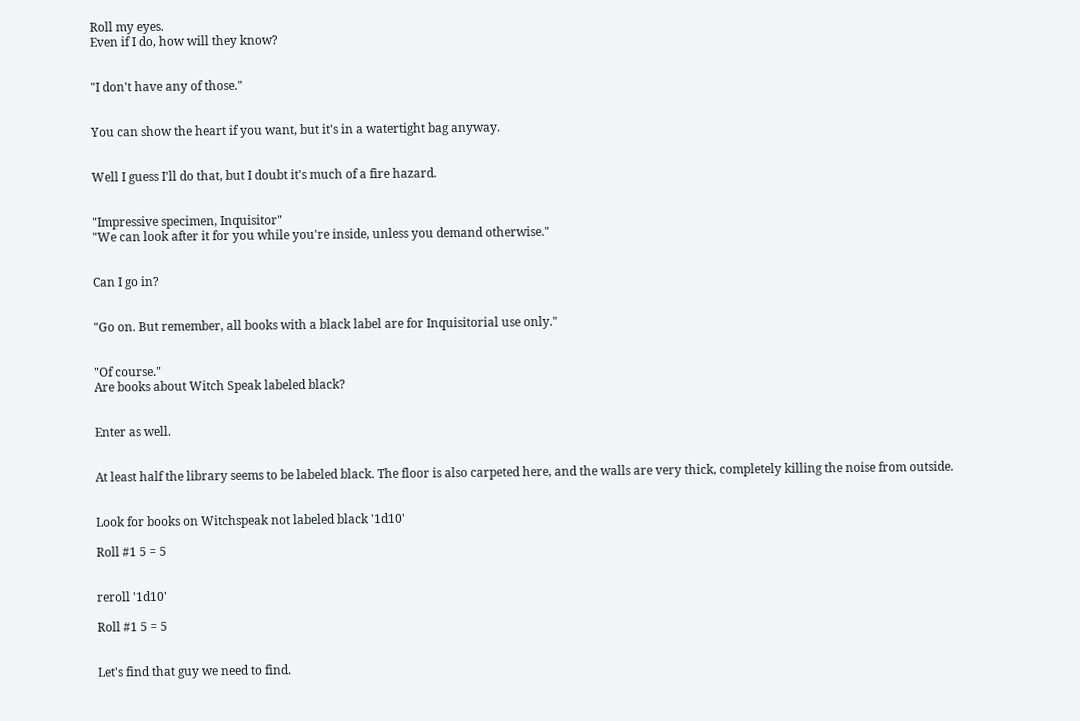Roll my eyes.
Even if I do, how will they know?


"I don't have any of those."


You can show the heart if you want, but it's in a watertight bag anyway.


Well I guess I'll do that, but I doubt it's much of a fire hazard.


"Impressive specimen, Inquisitor"
"We can look after it for you while you're inside, unless you demand otherwise."


Can I go in?


"Go on. But remember, all books with a black label are for Inquisitorial use only."


"Of course."
Are books about Witch Speak labeled black?


Enter as well.


At least half the library seems to be labeled black. The floor is also carpeted here, and the walls are very thick, completely killing the noise from outside.


Look for books on Witchspeak not labeled black '1d10'

Roll #1 5 = 5


reroll '1d10'

Roll #1 5 = 5


Let's find that guy we need to find.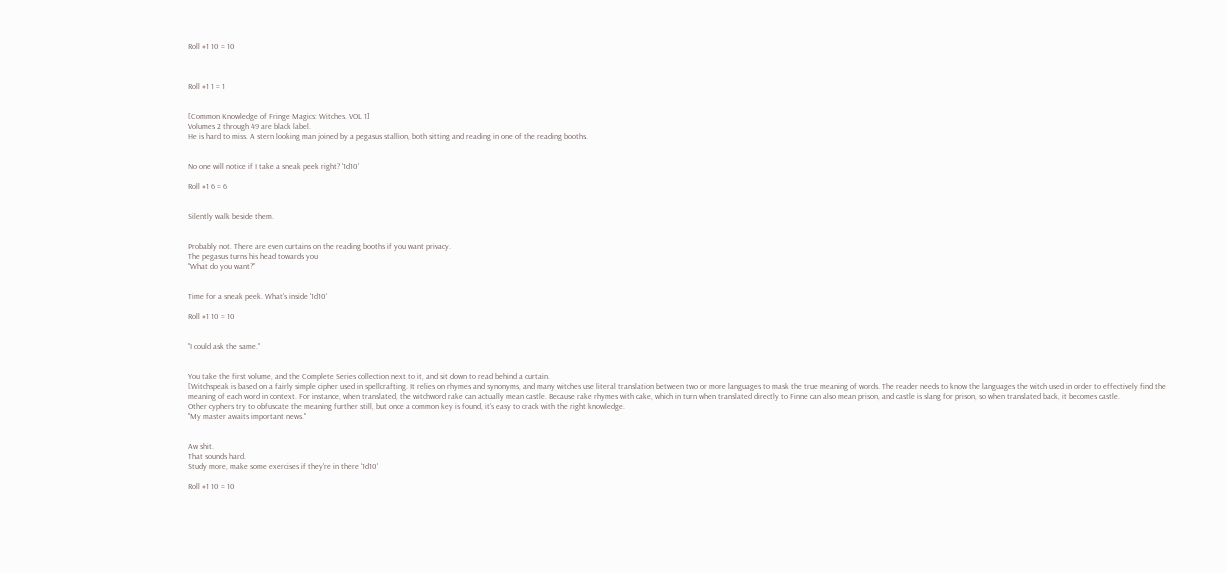Roll #1 10 = 10



Roll #1 1 = 1


[Common Knowledge of Fringe Magics: Witches. VOL 1]
Volumes 2 through 49 are black label.
He is hard to miss. A stern looking man joined by a pegasus stallion, both sitting and reading in one of the reading booths.


No one will notice if I take a sneak peek right? '1d10'

Roll #1 6 = 6


Silently walk beside them.


Probably not. There are even curtains on the reading booths if you want privacy.
The pegasus turns his head towards you
"What do you want?"


Time for a sneak peek. What's inside '1d10'

Roll #1 10 = 10


"I could ask the same."


You take the first volume, and the Complete Series collection next to it, and sit down to read behind a curtain.
[Witchspeak is based on a fairly simple cipher used in spellcrafting. It relies on rhymes and synonyms, and many witches use literal translation between two or more languages to mask the true meaning of words. The reader needs to know the languages the witch used in order to effectively find the meaning of each word in context. For instance, when translated, the witchword rake can actually mean castle. Because rake rhymes with cake, which in turn when translated directly to Finne can also mean prison, and castle is slang for prison, so when translated back, it becomes castle.
Other cyphers try to obfuscate the meaning further still, but once a common key is found, it's easy to crack with the right knowledge.
"My master awaits important news."


Aw shit.
That sounds hard.
Study more, make some exercises if they're in there '1d10'

Roll #1 10 = 10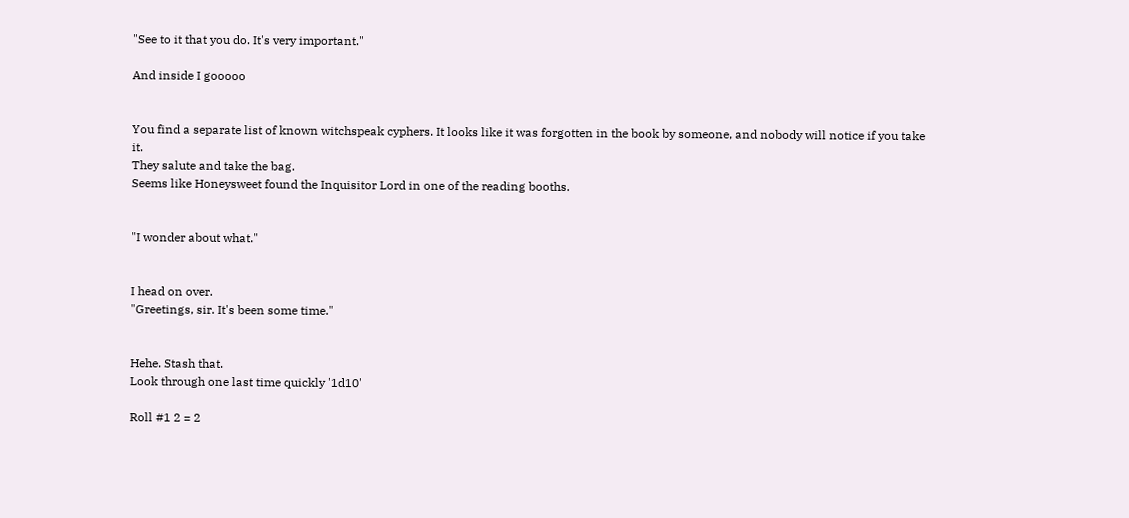"See to it that you do. It's very important."

And inside I gooooo


You find a separate list of known witchspeak cyphers. It looks like it was forgotten in the book by someone, and nobody will notice if you take it.
They salute and take the bag.
Seems like Honeysweet found the Inquisitor Lord in one of the reading booths.


"I wonder about what."


I head on over.
"Greetings, sir. It's been some time."


Hehe. Stash that.
Look through one last time quickly '1d10'

Roll #1 2 = 2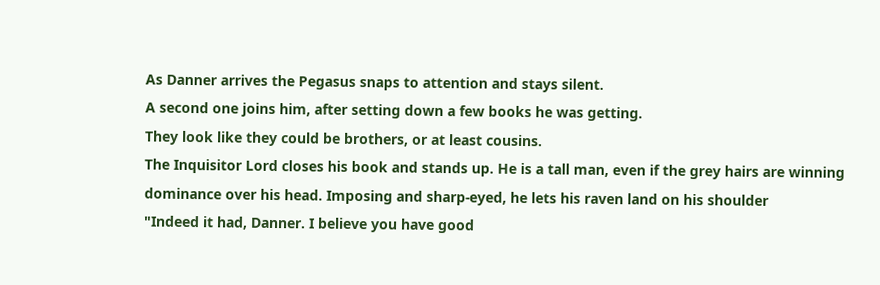As Danner arrives the Pegasus snaps to attention and stays silent.
A second one joins him, after setting down a few books he was getting.
They look like they could be brothers, or at least cousins.
The Inquisitor Lord closes his book and stands up. He is a tall man, even if the grey hairs are winning dominance over his head. Imposing and sharp-eyed, he lets his raven land on his shoulder
"Indeed it had, Danner. I believe you have good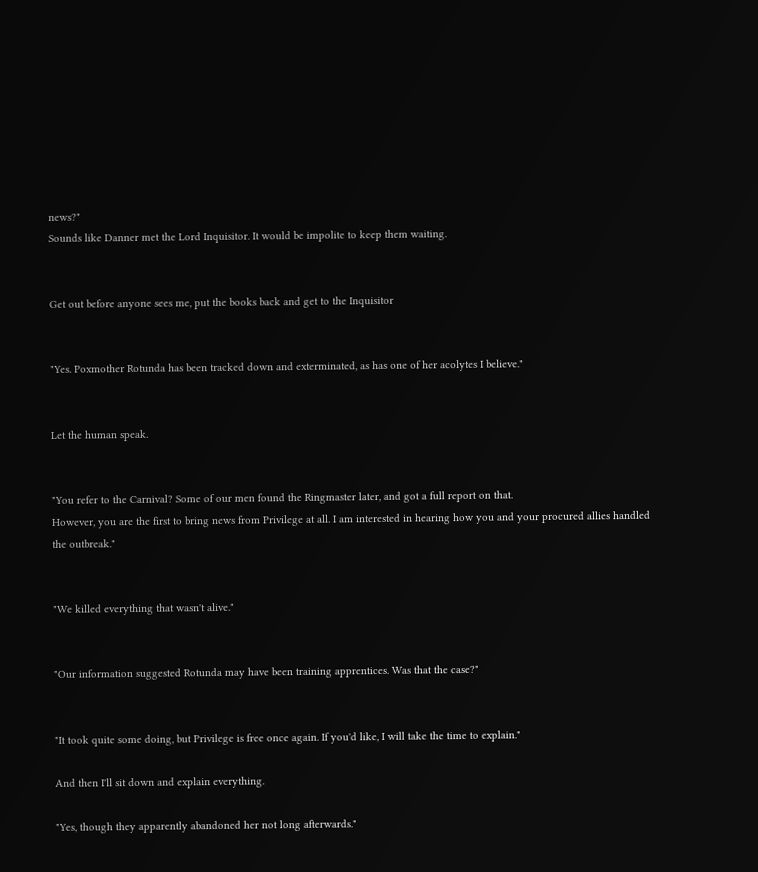news?"
Sounds like Danner met the Lord Inquisitor. It would be impolite to keep them waiting.


Get out before anyone sees me, put the books back and get to the Inquisitor


"Yes. Poxmother Rotunda has been tracked down and exterminated, as has one of her acolytes I believe."


Let the human speak.


"You refer to the Carnival? Some of our men found the Ringmaster later, and got a full report on that.
However, you are the first to bring news from Privilege at all. I am interested in hearing how you and your procured allies handled the outbreak."


"We killed everything that wasn't alive."


"Our information suggested Rotunda may have been training apprentices. Was that the case?"


"It took quite some doing, but Privilege is free once again. If you'd like, I will take the time to explain."

And then I'll sit down and explain everything.

"Yes, though they apparently abandoned her not long afterwards."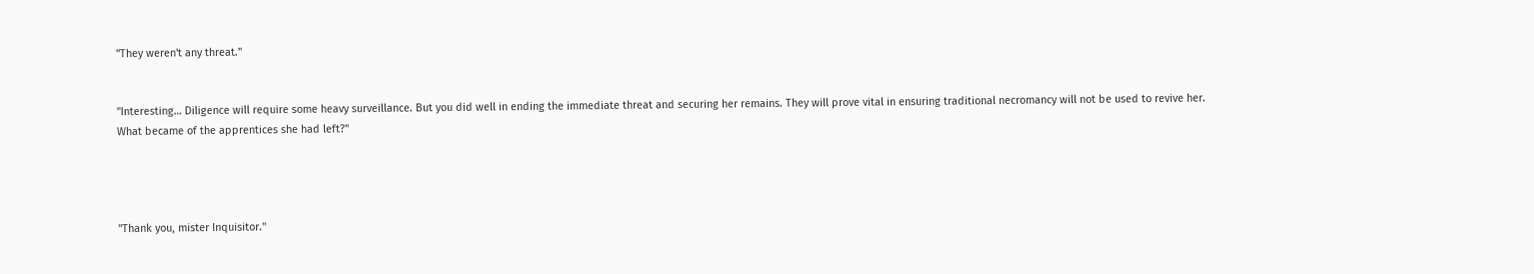"They weren't any threat."


"Interesting… Diligence will require some heavy surveillance. But you did well in ending the immediate threat and securing her remains. They will prove vital in ensuring traditional necromancy will not be used to revive her.
What became of the apprentices she had left?"




"Thank you, mister Inquisitor."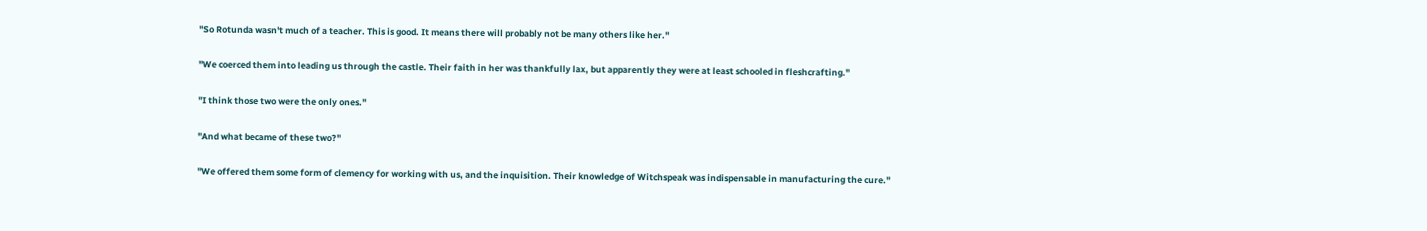"So Rotunda wasn't much of a teacher. This is good. It means there will probably not be many others like her."


"We coerced them into leading us through the castle. Their faith in her was thankfully lax, but apparently they were at least schooled in fleshcrafting."


"I think those two were the only ones."


"And what became of these two?"


"We offered them some form of clemency for working with us, and the inquisition. Their knowledge of Witchspeak was indispensable in manufacturing the cure."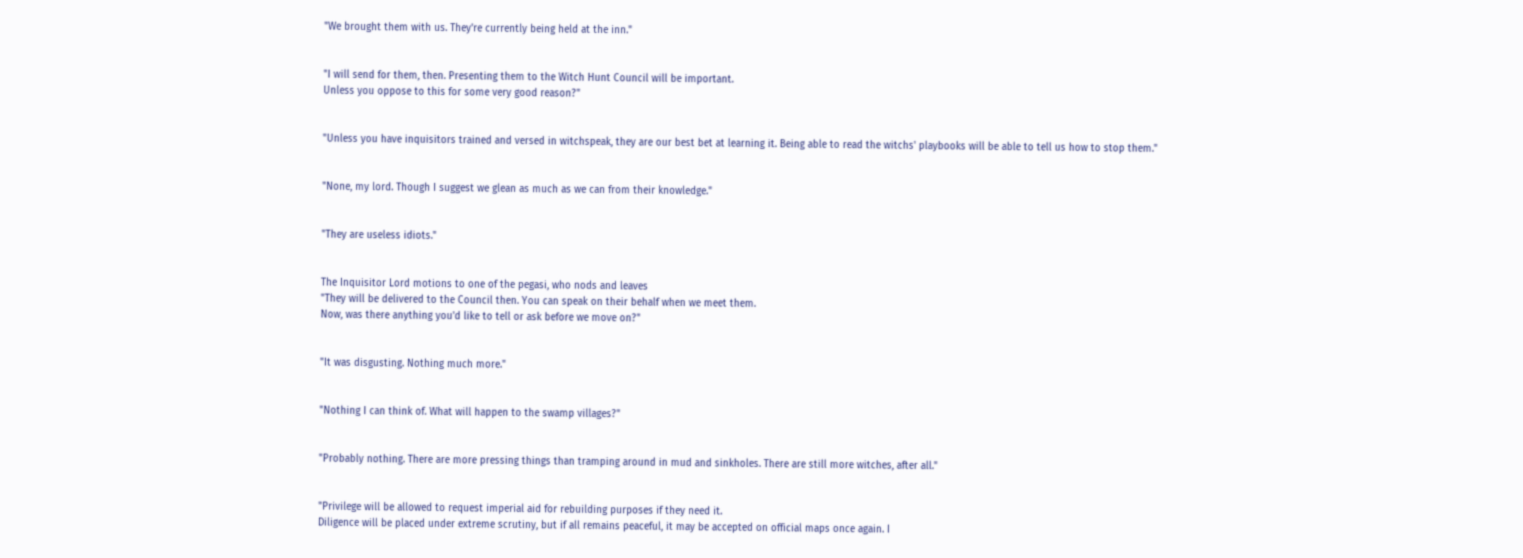"We brought them with us. They're currently being held at the inn."


"I will send for them, then. Presenting them to the Witch Hunt Council will be important.
Unless you oppose to this for some very good reason?"


"Unless you have inquisitors trained and versed in witchspeak, they are our best bet at learning it. Being able to read the witchs' playbooks will be able to tell us how to stop them."


"None, my lord. Though I suggest we glean as much as we can from their knowledge."


"They are useless idiots."


The Inquisitor Lord motions to one of the pegasi, who nods and leaves
"They will be delivered to the Council then. You can speak on their behalf when we meet them.
Now, was there anything you'd like to tell or ask before we move on?"


"It was disgusting. Nothing much more."


"Nothing I can think of. What will happen to the swamp villages?"


"Probably nothing. There are more pressing things than tramping around in mud and sinkholes. There are still more witches, after all."


"Privilege will be allowed to request imperial aid for rebuilding purposes if they need it.
Diligence will be placed under extreme scrutiny, but if all remains peaceful, it may be accepted on official maps once again. I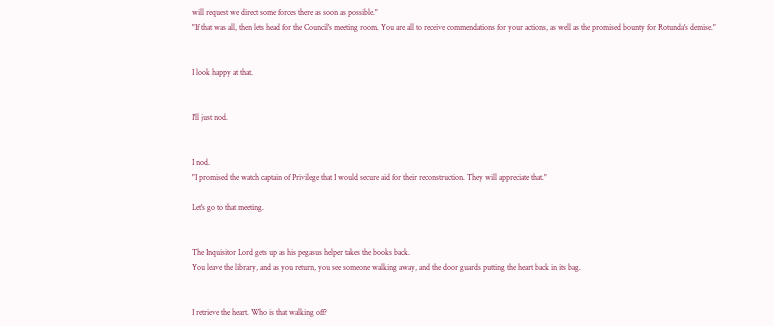will request we direct some forces there as soon as possible."
"If that was all, then lets head for the Council's meeting room. You are all to receive commendations for your actions, as well as the promised bounty for Rotunda's demise."


I look happy at that.


I'll just nod.


I nod.
"I promised the watch captain of Privilege that I would secure aid for their reconstruction. They will appreciate that."

Let's go to that meeting.


The Inquisitor Lord gets up as his pegasus helper takes the books back.
You leave the library, and as you return, you see someone walking away, and the door guards putting the heart back in its bag.


I retrieve the heart. Who is that walking off?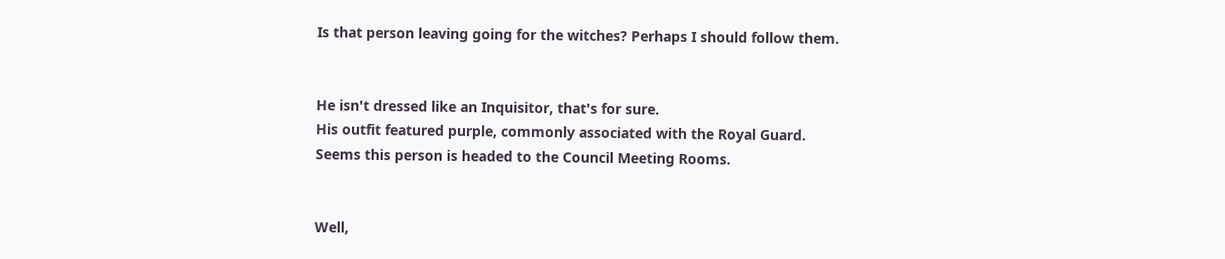Is that person leaving going for the witches? Perhaps I should follow them.


He isn't dressed like an Inquisitor, that's for sure.
His outfit featured purple, commonly associated with the Royal Guard.
Seems this person is headed to the Council Meeting Rooms.


Well,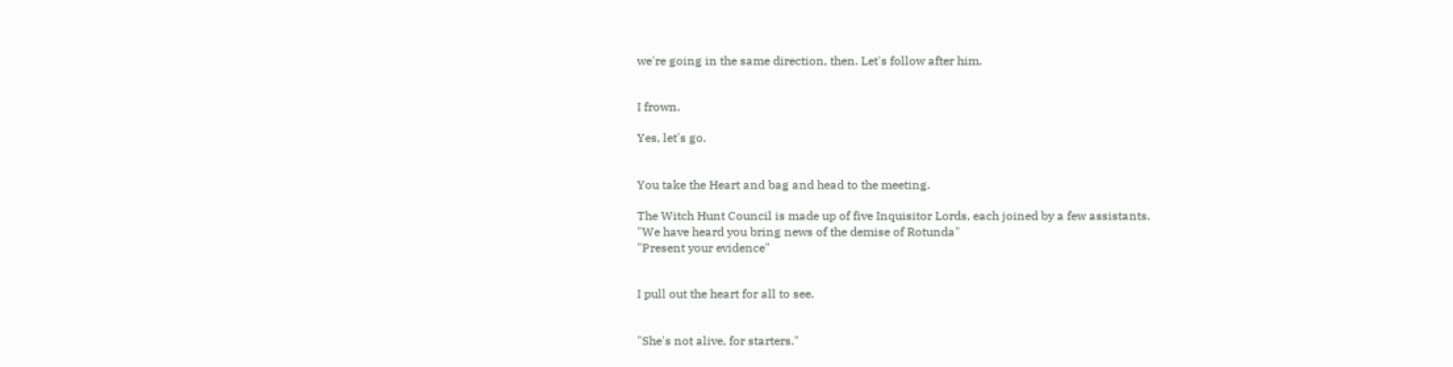we're going in the same direction, then. Let's follow after him.


I frown.

Yes, let's go.


You take the Heart and bag and head to the meeting.

The Witch Hunt Council is made up of five Inquisitor Lords, each joined by a few assistants.
"We have heard you bring news of the demise of Rotunda"
"Present your evidence"


I pull out the heart for all to see.


"She's not alive, for starters."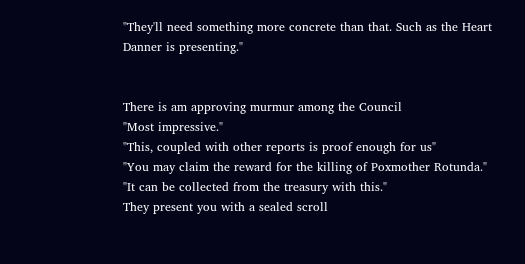"They'll need something more concrete than that. Such as the Heart Danner is presenting."


There is am approving murmur among the Council
"Most impressive."
"This, coupled with other reports is proof enough for us"
"You may claim the reward for the killing of Poxmother Rotunda."
"It can be collected from the treasury with this."
They present you with a sealed scroll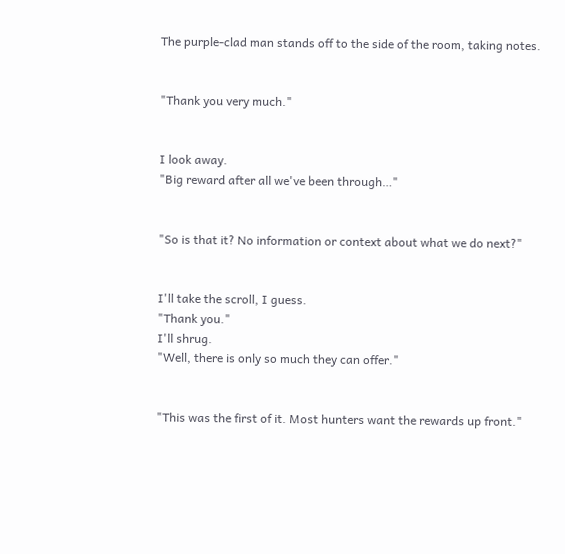The purple-clad man stands off to the side of the room, taking notes.


"Thank you very much."


I look away.
"Big reward after all we've been through…"


"So is that it? No information or context about what we do next?"


I'll take the scroll, I guess.
"Thank you."
I'll shrug.
"Well, there is only so much they can offer."


"This was the first of it. Most hunters want the rewards up front."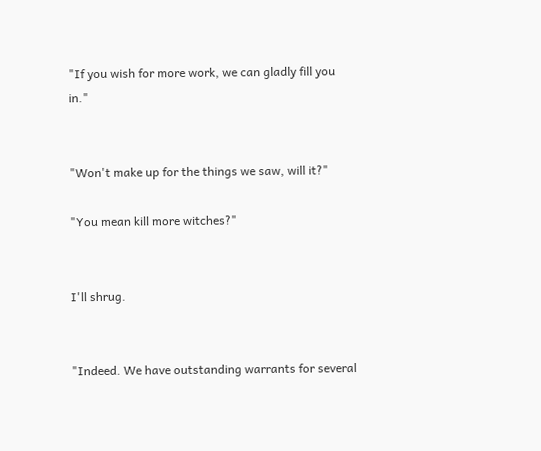"If you wish for more work, we can gladly fill you in."


"Won't make up for the things we saw, will it?"

"You mean kill more witches?"


I'll shrug.


"Indeed. We have outstanding warrants for several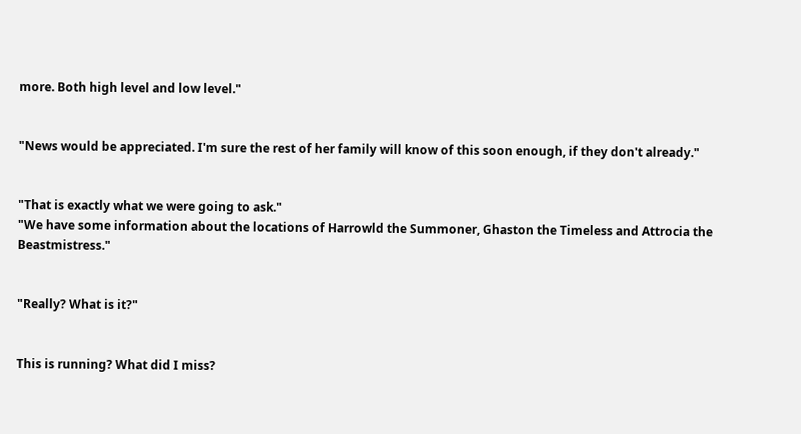more. Both high level and low level."


"News would be appreciated. I'm sure the rest of her family will know of this soon enough, if they don't already."


"That is exactly what we were going to ask."
"We have some information about the locations of Harrowld the Summoner, Ghaston the Timeless and Attrocia the Beastmistress."


"Really? What is it?"


This is running? What did I miss?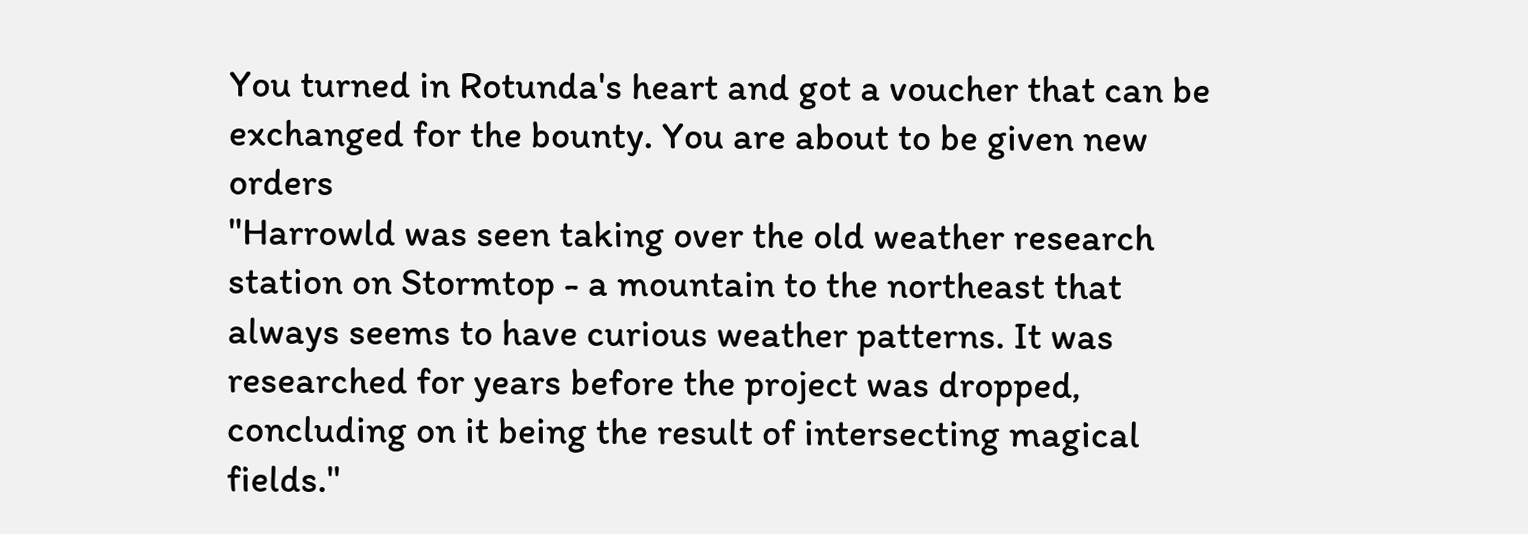You turned in Rotunda's heart and got a voucher that can be exchanged for the bounty. You are about to be given new orders
"Harrowld was seen taking over the old weather research station on Stormtop - a mountain to the northeast that always seems to have curious weather patterns. It was researched for years before the project was dropped, concluding on it being the result of intersecting magical fields."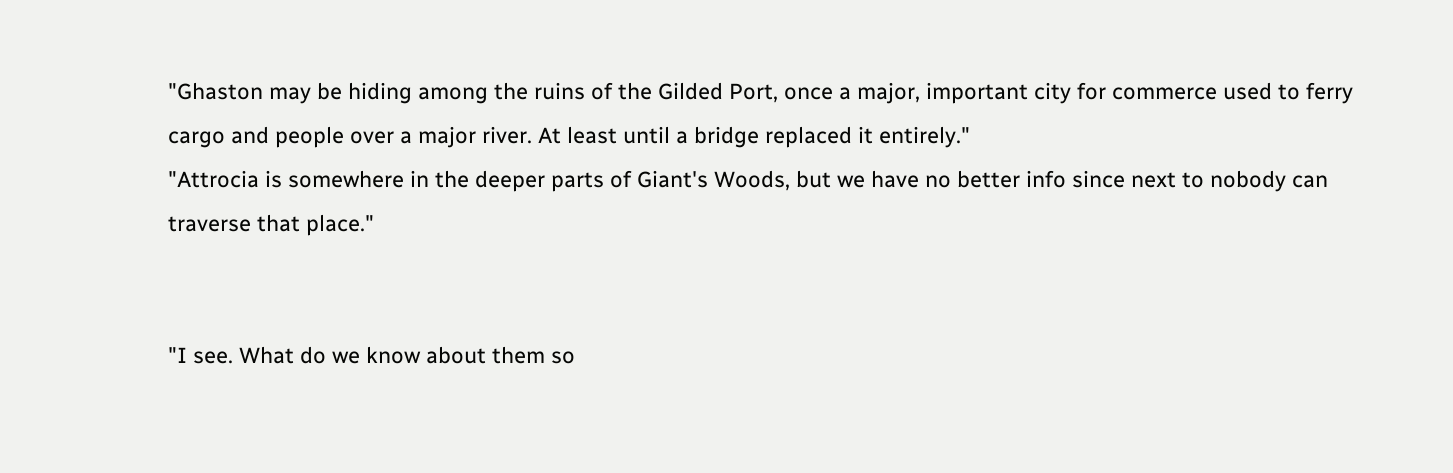"Ghaston may be hiding among the ruins of the Gilded Port, once a major, important city for commerce used to ferry cargo and people over a major river. At least until a bridge replaced it entirely."
"Attrocia is somewhere in the deeper parts of Giant's Woods, but we have no better info since next to nobody can traverse that place."


"I see. What do we know about them so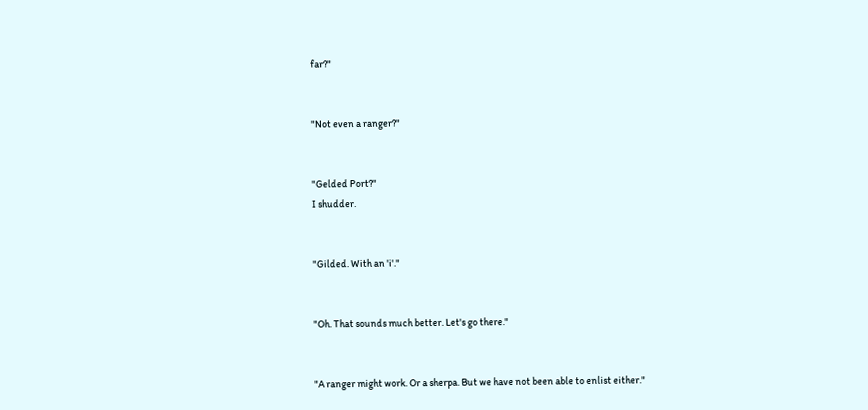far?"


"Not even a ranger?"


"Gelded Port?"
I shudder.


"Gilded. With an 'i'."


"Oh. That sounds much better. Let's go there."


"A ranger might work. Or a sherpa. But we have not been able to enlist either."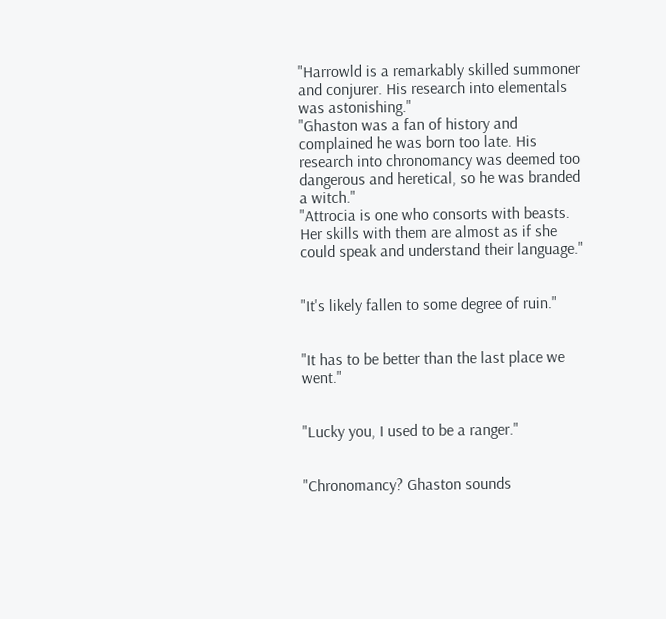"Harrowld is a remarkably skilled summoner and conjurer. His research into elementals was astonishing."
"Ghaston was a fan of history and complained he was born too late. His research into chronomancy was deemed too dangerous and heretical, so he was branded a witch."
"Attrocia is one who consorts with beasts. Her skills with them are almost as if she could speak and understand their language."


"It's likely fallen to some degree of ruin."


"It has to be better than the last place we went."


"Lucky you, I used to be a ranger."


"Chronomancy? Ghaston sounds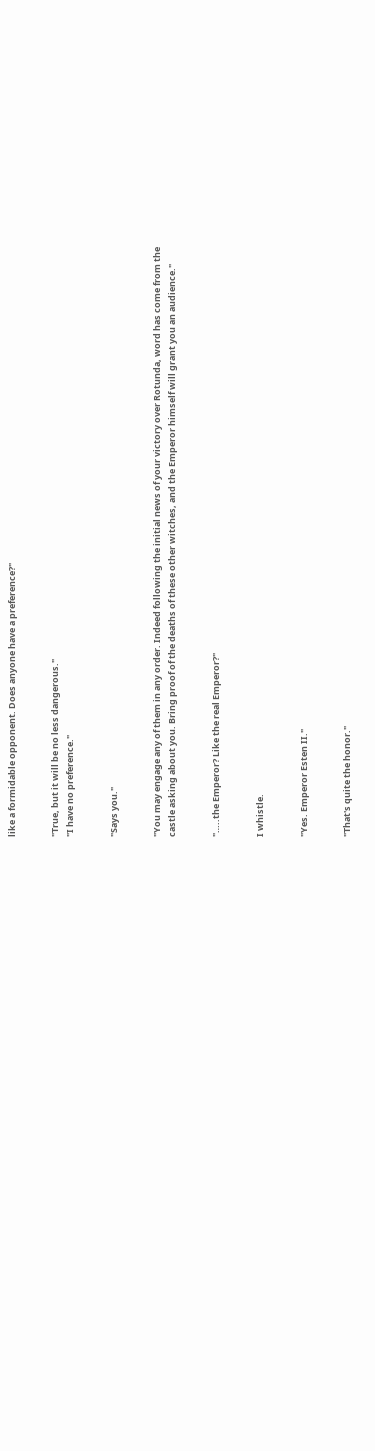like a formidable opponent. Does anyone have a preference?"


"True, but it will be no less dangerous."
"I have no preference."


"Says you."


"You may engage any of them in any order. Indeed following the initial news of your victory over Rotunda, word has come from the castle asking about you. Bring proof of the deaths of these other witches, and the Emperor himself will grant you an audience."


"…..the Emperor? Like the real Emperor?"


I whistle.


"Yes. Emperor Esten II."


"That's quite the honor."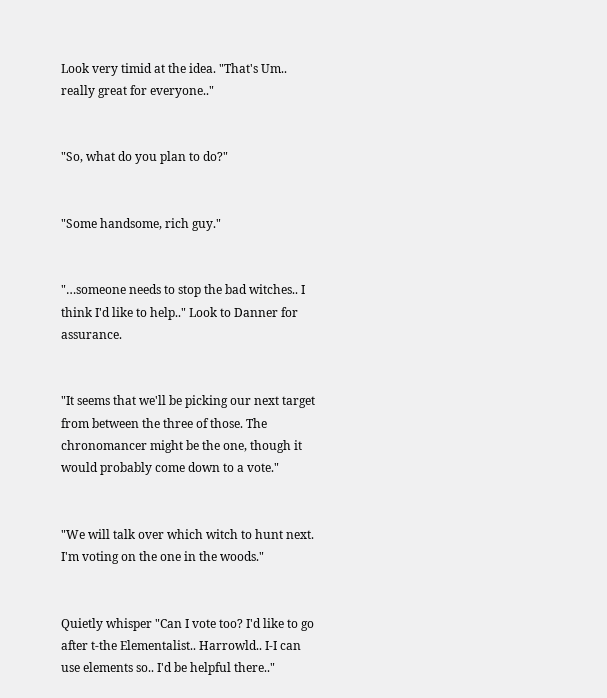Look very timid at the idea. "That's Um.. really great for everyone.."


"So, what do you plan to do?"


"Some handsome, rich guy."


"…someone needs to stop the bad witches.. I think I'd like to help.." Look to Danner for assurance.


"It seems that we'll be picking our next target from between the three of those. The chronomancer might be the one, though it would probably come down to a vote."


"We will talk over which witch to hunt next. I'm voting on the one in the woods."


Quietly whisper "Can I vote too? I'd like to go after t-the Elementalist.. Harrowld.. I-I can use elements so.. I'd be helpful there.."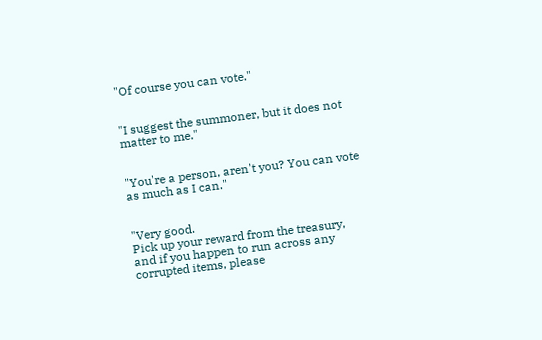"Of course you can vote."


"I suggest the summoner, but it does not matter to me."


"You're a person, aren't you? You can vote as much as I can."


"Very good.
Pick up your reward from the treasury, and if you happen to run across any corrupted items, please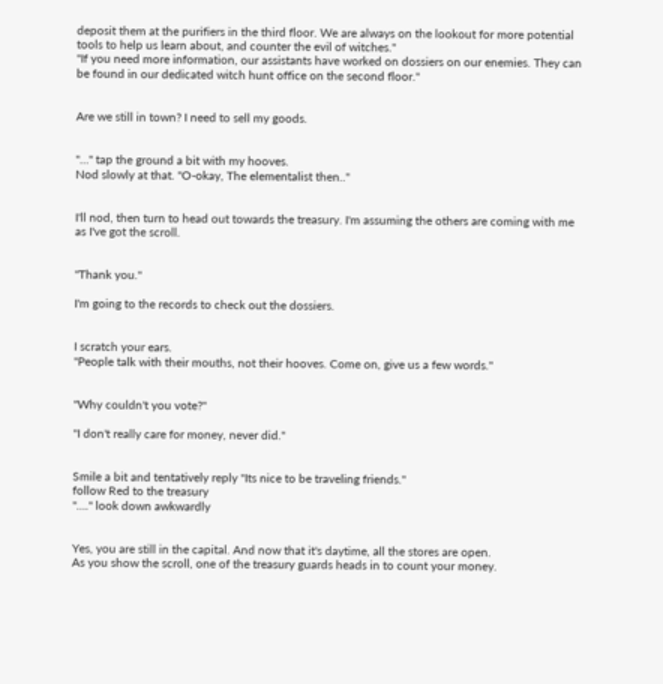deposit them at the purifiers in the third floor. We are always on the lookout for more potential tools to help us learn about, and counter the evil of witches."
"If you need more information, our assistants have worked on dossiers on our enemies. They can be found in our dedicated witch hunt office on the second floor."


Are we still in town? I need to sell my goods.


"…" tap the ground a bit with my hooves.
Nod slowly at that. "O-okay, The elementalist then.."


I'll nod, then turn to head out towards the treasury. I'm assuming the others are coming with me as I've got the scroll.


"Thank you."

I'm going to the records to check out the dossiers.


I scratch your ears.
"People talk with their mouths, not their hooves. Come on, give us a few words."


"Why couldn't you vote?"

"I don't really care for money, never did."


Smile a bit and tentatively reply "Its nice to be traveling friends."
follow Red to the treasury
"…." look down awkwardly


Yes, you are still in the capital. And now that it's daytime, all the stores are open.
As you show the scroll, one of the treasury guards heads in to count your money.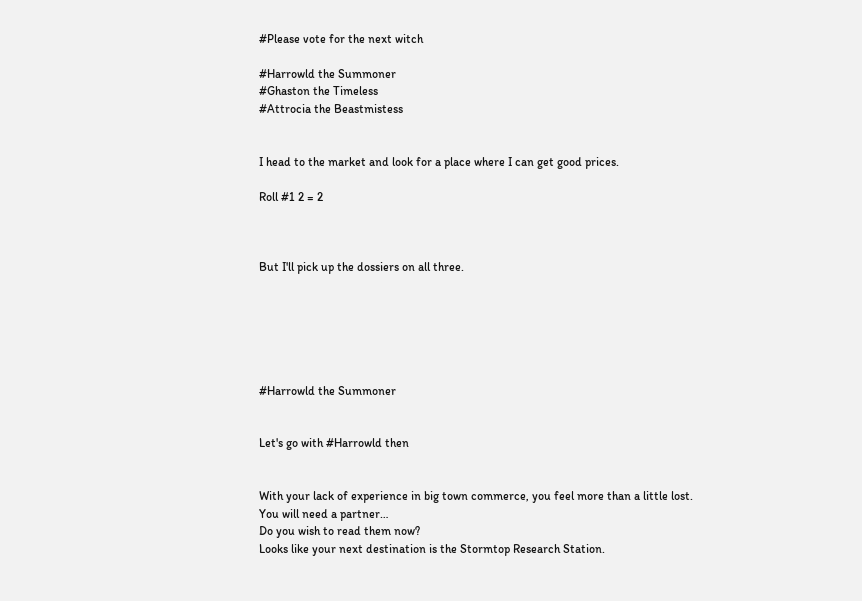#Please vote for the next witch

#Harrowld the Summoner
#Ghaston the Timeless
#Attrocia the Beastmistess


I head to the market and look for a place where I can get good prices.

Roll #1 2 = 2



But I'll pick up the dossiers on all three.






#Harrowld the Summoner


Let's go with #Harrowld then


With your lack of experience in big town commerce, you feel more than a little lost.
You will need a partner…
Do you wish to read them now?
Looks like your next destination is the Stormtop Research Station.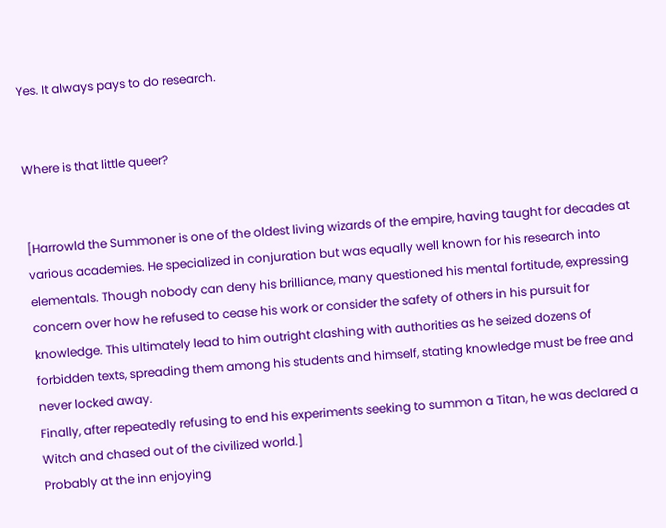Yes. It always pays to do research.


Where is that little queer?


[Harrowld the Summoner is one of the oldest living wizards of the empire, having taught for decades at various academies. He specialized in conjuration but was equally well known for his research into elementals. Though nobody can deny his brilliance, many questioned his mental fortitude, expressing concern over how he refused to cease his work or consider the safety of others in his pursuit for knowledge. This ultimately lead to him outright clashing with authorities as he seized dozens of forbidden texts, spreading them among his students and himself, stating knowledge must be free and never locked away.
Finally, after repeatedly refusing to end his experiments seeking to summon a Titan, he was declared a Witch and chased out of the civilized world.]
Probably at the inn enjoying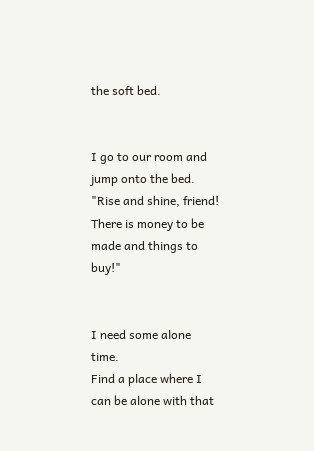the soft bed.


I go to our room and jump onto the bed.
"Rise and shine, friend! There is money to be made and things to buy!"


I need some alone time.
Find a place where I can be alone with that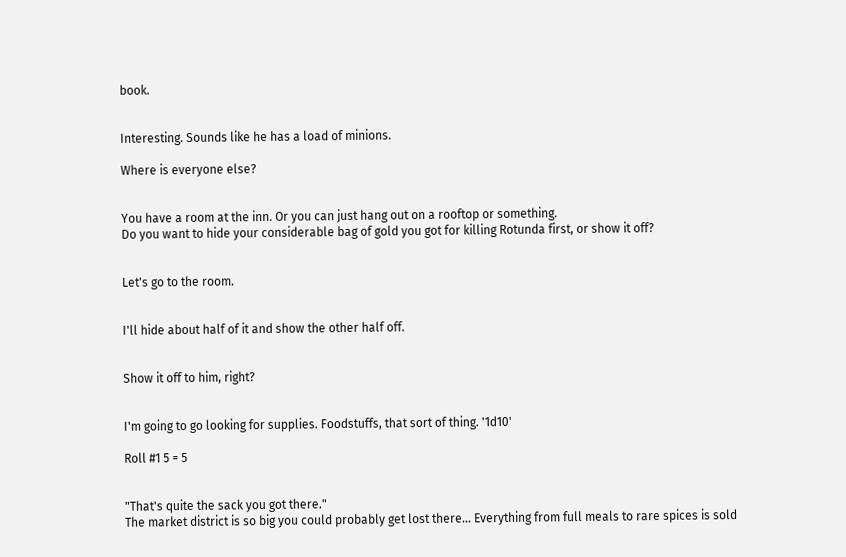book.


Interesting. Sounds like he has a load of minions.

Where is everyone else?


You have a room at the inn. Or you can just hang out on a rooftop or something.
Do you want to hide your considerable bag of gold you got for killing Rotunda first, or show it off?


Let's go to the room.


I'll hide about half of it and show the other half off.


Show it off to him, right?


I'm going to go looking for supplies. Foodstuffs, that sort of thing. '1d10'

Roll #1 5 = 5


"That's quite the sack you got there."
The market district is so big you could probably get lost there… Everything from full meals to rare spices is sold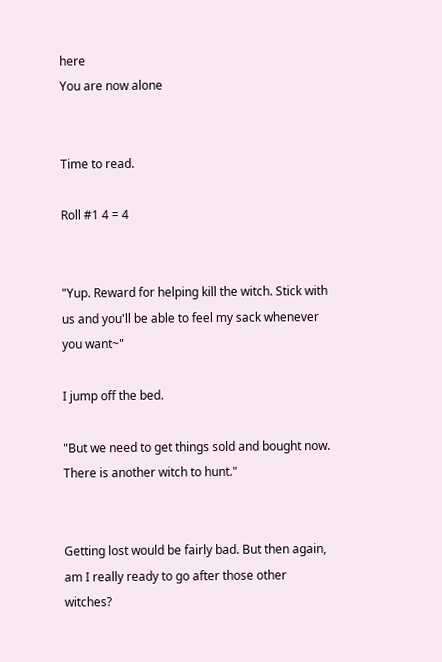here
You are now alone


Time to read.

Roll #1 4 = 4


"Yup. Reward for helping kill the witch. Stick with us and you'll be able to feel my sack whenever you want~"

I jump off the bed.

"But we need to get things sold and bought now. There is another witch to hunt."


Getting lost would be fairly bad. But then again, am I really ready to go after those other witches?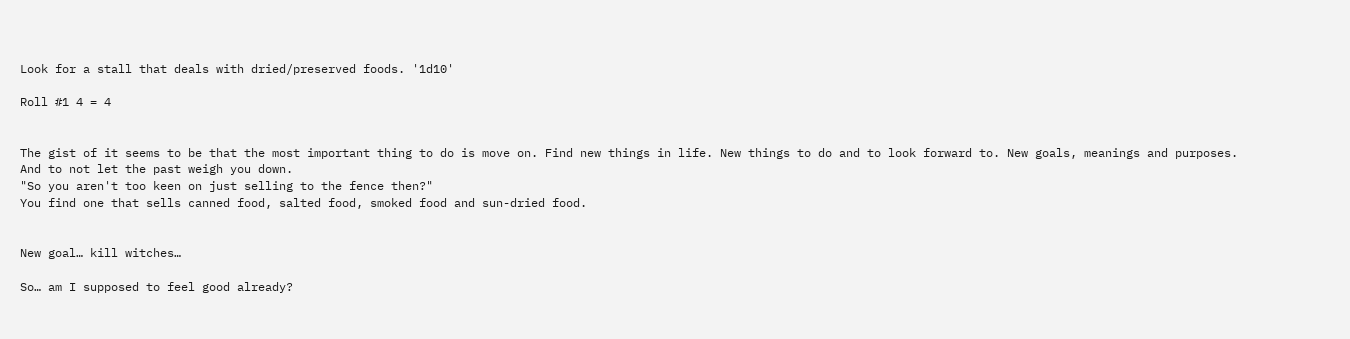Look for a stall that deals with dried/preserved foods. '1d10'

Roll #1 4 = 4


The gist of it seems to be that the most important thing to do is move on. Find new things in life. New things to do and to look forward to. New goals, meanings and purposes. And to not let the past weigh you down.
"So you aren't too keen on just selling to the fence then?"
You find one that sells canned food, salted food, smoked food and sun-dried food.


New goal… kill witches…

So… am I supposed to feel good already?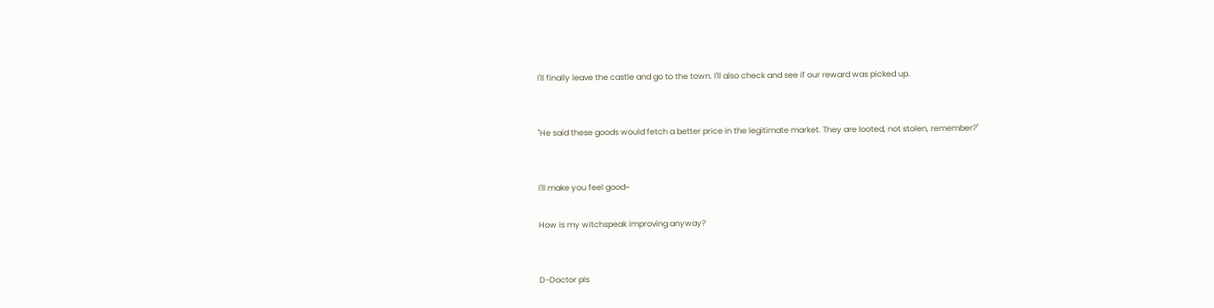I'll finally leave the castle and go to the town. I'll also check and see if our reward was picked up.


"He said these goods would fetch a better price in the legitimate market. They are looted, not stolen, remember?"


I'll make you feel good~

How is my witchspeak improving anyway?


D-Doctor pls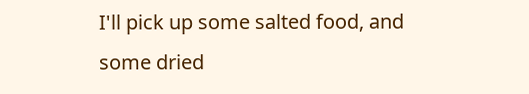I'll pick up some salted food, and some dried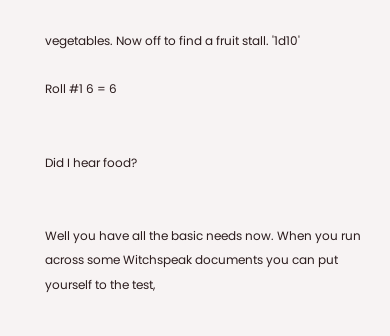vegetables. Now off to find a fruit stall. '1d10'

Roll #1 6 = 6


Did I hear food?


Well you have all the basic needs now. When you run across some Witchspeak documents you can put yourself to the test,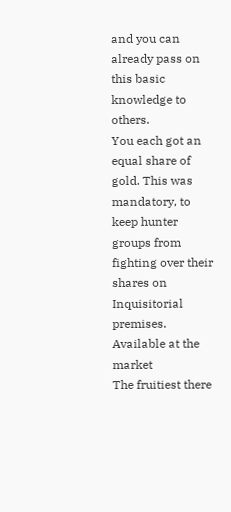and you can already pass on this basic knowledge to others.
You each got an equal share of gold. This was mandatory, to keep hunter groups from fighting over their shares on Inquisitorial premises.
Available at the market
The fruitiest there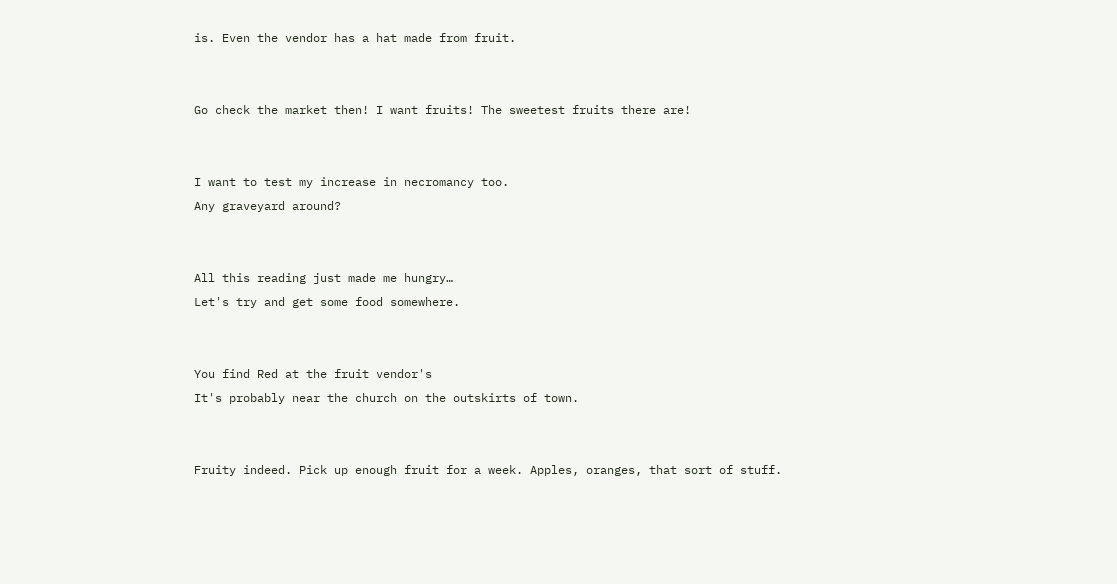is. Even the vendor has a hat made from fruit.


Go check the market then! I want fruits! The sweetest fruits there are!


I want to test my increase in necromancy too.
Any graveyard around?


All this reading just made me hungry…
Let's try and get some food somewhere.


You find Red at the fruit vendor's
It's probably near the church on the outskirts of town.


Fruity indeed. Pick up enough fruit for a week. Apples, oranges, that sort of stuff.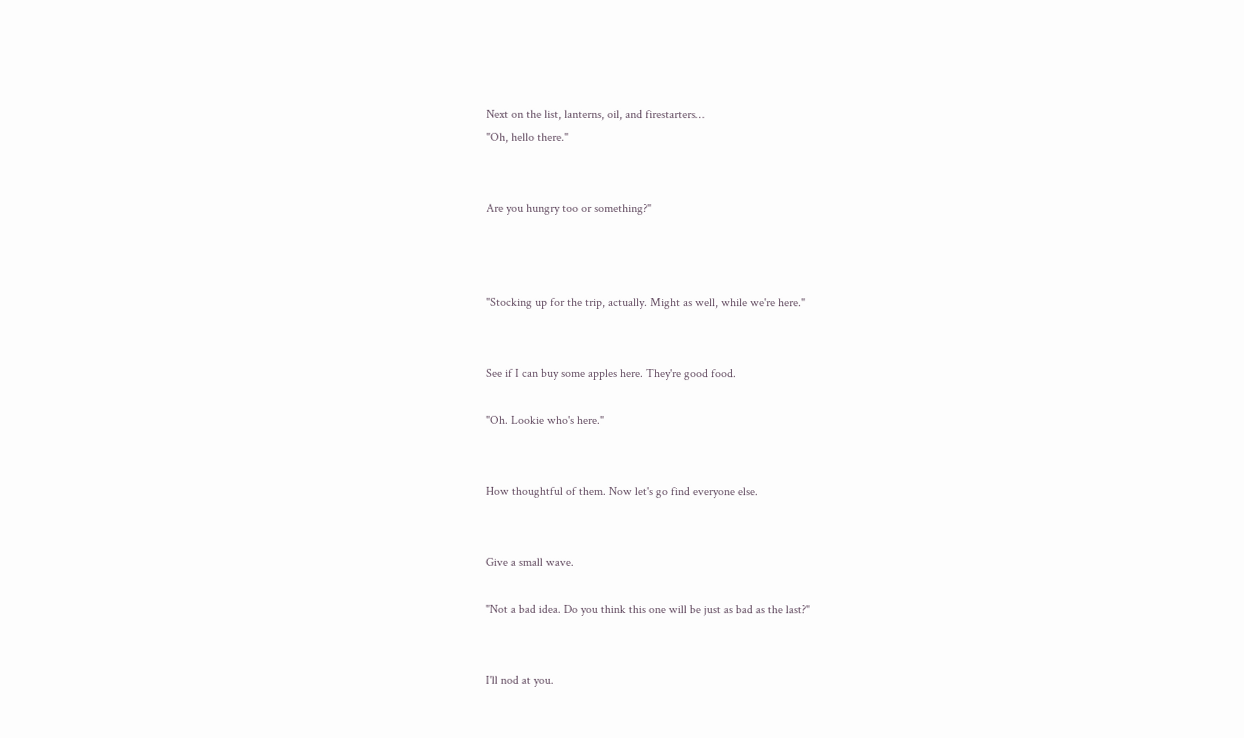Next on the list, lanterns, oil, and firestarters…
"Oh, hello there."


Are you hungry too or something?"



"Stocking up for the trip, actually. Might as well, while we're here."


See if I can buy some apples here. They're good food.

"Oh. Lookie who's here."


How thoughtful of them. Now let's go find everyone else.


Give a small wave.

"Not a bad idea. Do you think this one will be just as bad as the last?"


I'll nod at you.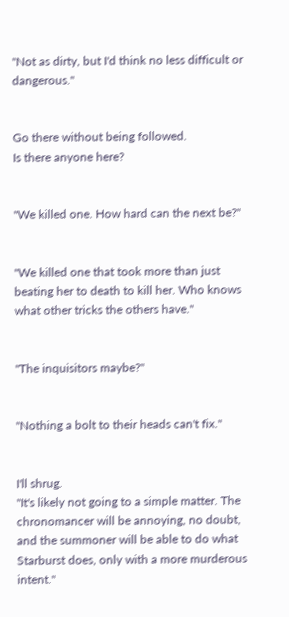"Not as dirty, but I'd think no less difficult or dangerous."


Go there without being followed.
Is there anyone here?


"We killed one. How hard can the next be?"


"We killed one that took more than just beating her to death to kill her. Who knows what other tricks the others have."


"The inquisitors maybe?"


"Nothing a bolt to their heads can't fix."


I'll shrug.
"It's likely not going to a simple matter. The chronomancer will be annoying, no doubt, and the summoner will be able to do what Starburst does, only with a more murderous intent."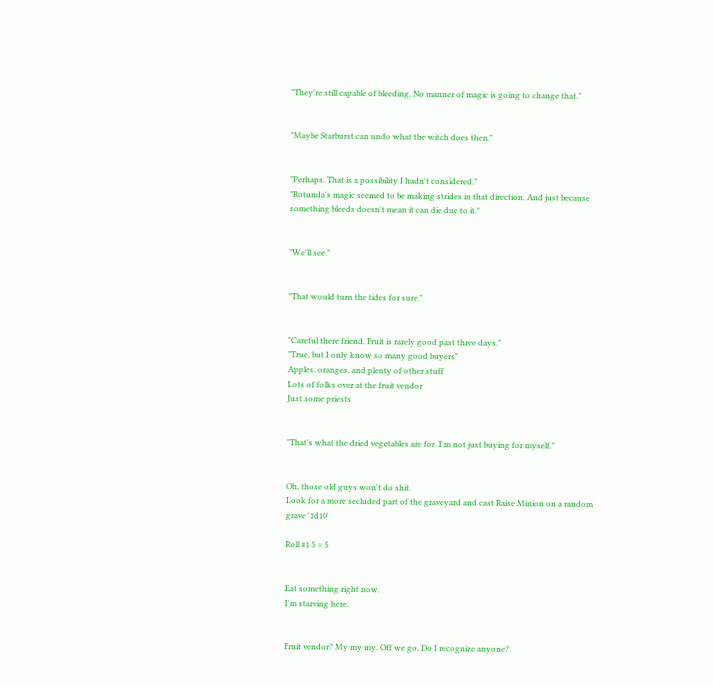"They're still capable of bleeding. No manner of magic is going to change that."


"Maybe Starburst can undo what the witch does then."


"Perhaps. That is a possibility I hadn't considered."
"Rotunda's magic seemed to be making strides in that direction. And just because something bleeds doesn't mean it can die due to it."


"We'll see."


"That would turn the tides for sure."


"Careful there friend. Fruit is rarely good past three days."
"True, but I only know so many good buyers"
Apples, oranges, and plenty of other stuff
Lots of folks over at the fruit vendor
Just some priests


"That's what the dried vegetables are for. I'm not just buying for myself."


Oh, those old guys won't do shit.
Look for a more secluded part of the graveyard and cast Raise Minion on a random grave '1d10'

Roll #1 5 = 5


Eat something right now.
I'm starving here.


Fruit vendor? My my my. Off we go. Do I recognize anyone?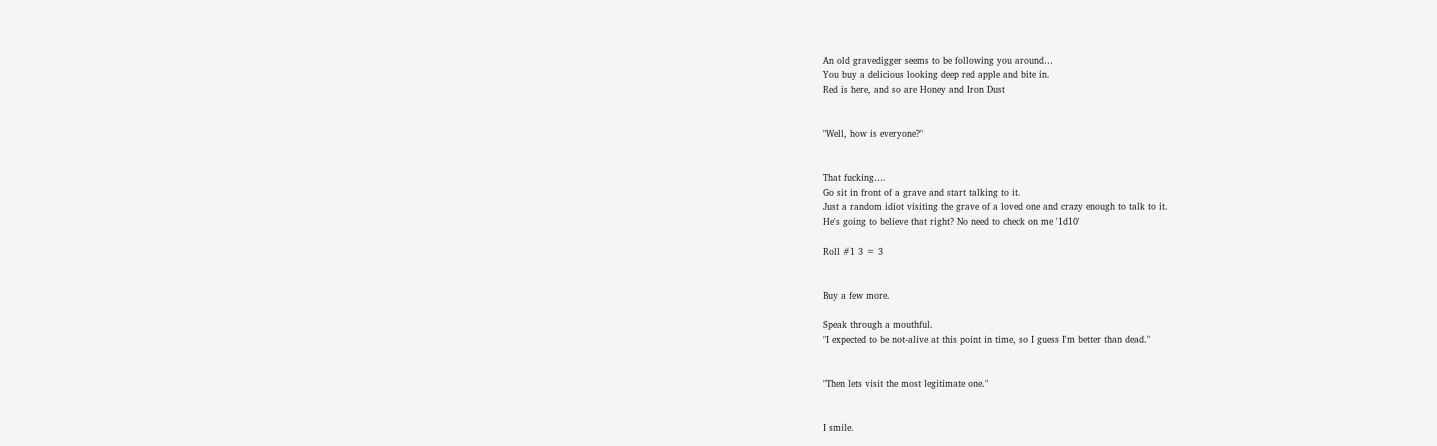An old gravedigger seems to be following you around…
You buy a delicious looking deep red apple and bite in.
Red is here, and so are Honey and Iron Dust


"Well, how is everyone?"


That fucking….
Go sit in front of a grave and start talking to it.
Just a random idiot visiting the grave of a loved one and crazy enough to talk to it.
He's going to believe that right? No need to check on me '1d10'

Roll #1 3 = 3


Buy a few more.

Speak through a mouthful.
"I expected to be not-alive at this point in time, so I guess I'm better than dead."


"Then lets visit the most legitimate one."


I smile.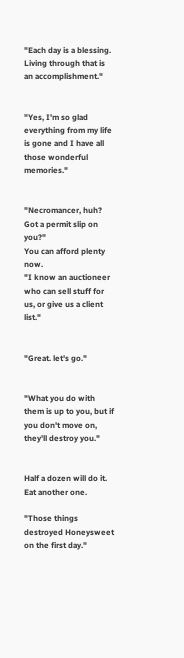"Each day is a blessing. Living through that is an accomplishment."


"Yes, I'm so glad everything from my life is gone and I have all those wonderful memories."


"Necromancer, huh? Got a permit slip on you?"
You can afford plenty now.
"I know an auctioneer who can sell stuff for us, or give us a client list."


"Great. let's go."


"What you do with them is up to you, but if you don't move on, they'll destroy you."


Half a dozen will do it.
Eat another one.

"Those things destroyed Honeysweet on the first day."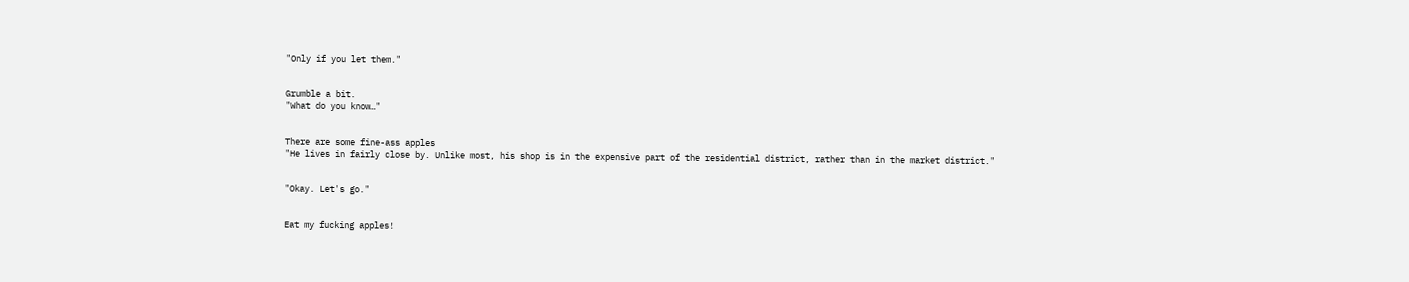"Only if you let them."


Grumble a bit.
"What do you know…"


There are some fine-ass apples
"He lives in fairly close by. Unlike most, his shop is in the expensive part of the residential district, rather than in the market district."


"Okay. Let's go."


Eat my fucking apples!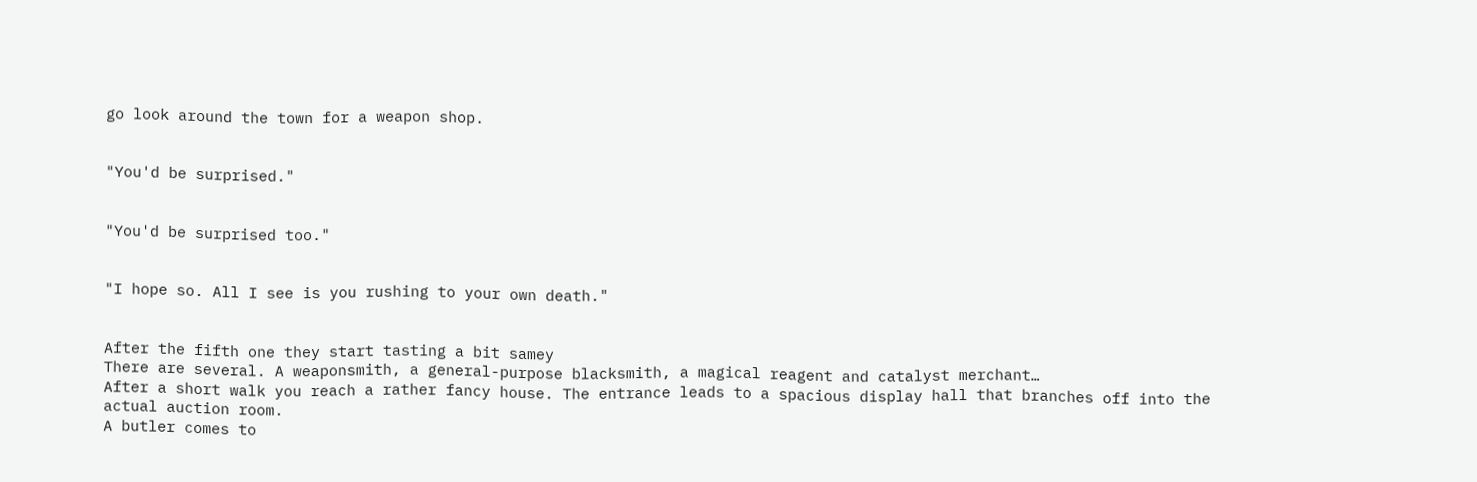go look around the town for a weapon shop.


"You'd be surprised."


"You'd be surprised too."


"I hope so. All I see is you rushing to your own death."


After the fifth one they start tasting a bit samey
There are several. A weaponsmith, a general-purpose blacksmith, a magical reagent and catalyst merchant…
After a short walk you reach a rather fancy house. The entrance leads to a spacious display hall that branches off into the actual auction room.
A butler comes to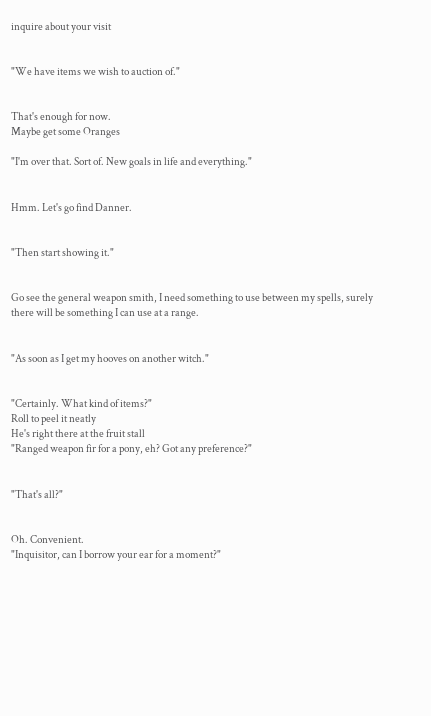inquire about your visit


"We have items we wish to auction of."


That's enough for now.
Maybe get some Oranges

"I'm over that. Sort of. New goals in life and everything."


Hmm. Let's go find Danner.


"Then start showing it."


Go see the general weapon smith, I need something to use between my spells, surely there will be something I can use at a range.


"As soon as I get my hooves on another witch."


"Certainly. What kind of items?"
Roll to peel it neatly
He's right there at the fruit stall
"Ranged weapon fir for a pony, eh? Got any preference?"


"That's all?"


Oh. Convenient.
"Inquisitor, can I borrow your ear for a moment?"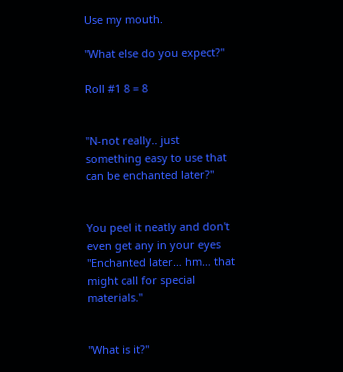Use my mouth.

"What else do you expect?"

Roll #1 8 = 8


"N-not really.. just something easy to use that can be enchanted later?"


You peel it neatly and don't even get any in your eyes
"Enchanted later… hm… that might call for special materials."


"What is it?"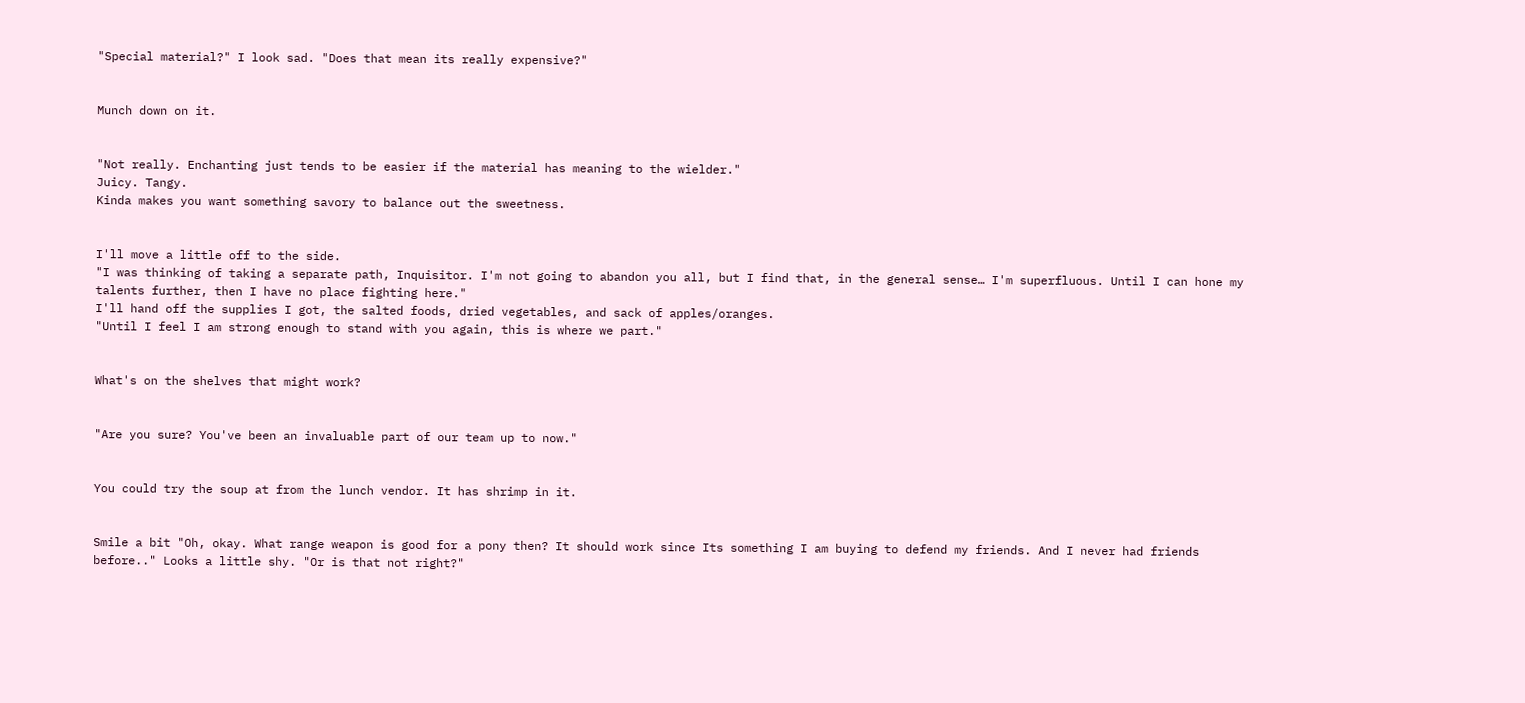"Special material?" I look sad. "Does that mean its really expensive?"


Munch down on it.


"Not really. Enchanting just tends to be easier if the material has meaning to the wielder."
Juicy. Tangy.
Kinda makes you want something savory to balance out the sweetness.


I'll move a little off to the side.
"I was thinking of taking a separate path, Inquisitor. I'm not going to abandon you all, but I find that, in the general sense… I'm superfluous. Until I can hone my talents further, then I have no place fighting here."
I'll hand off the supplies I got, the salted foods, dried vegetables, and sack of apples/oranges.
"Until I feel I am strong enough to stand with you again, this is where we part."


What's on the shelves that might work?


"Are you sure? You've been an invaluable part of our team up to now."


You could try the soup at from the lunch vendor. It has shrimp in it.


Smile a bit "Oh, okay. What range weapon is good for a pony then? It should work since Its something I am buying to defend my friends. And I never had friends before.." Looks a little shy. "Or is that not right?"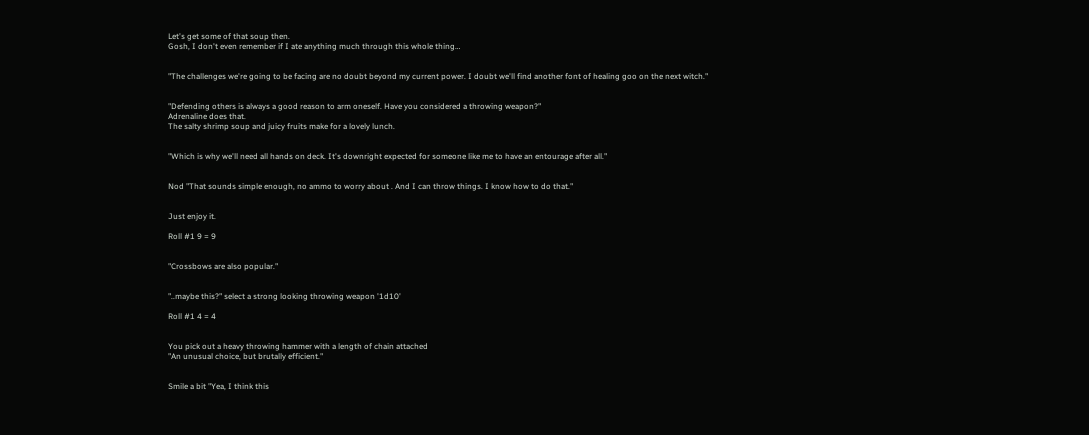Let's get some of that soup then.
Gosh, I don't even remember if I ate anything much through this whole thing…


"The challenges we're going to be facing are no doubt beyond my current power. I doubt we'll find another font of healing goo on the next witch."


"Defending others is always a good reason to arm oneself. Have you considered a throwing weapon?"
Adrenaline does that.
The salty shrimp soup and juicy fruits make for a lovely lunch.


"Which is why we'll need all hands on deck. It's downright expected for someone like me to have an entourage after all."


Nod "That sounds simple enough, no ammo to worry about . And I can throw things. I know how to do that."


Just enjoy it.

Roll #1 9 = 9


"Crossbows are also popular."


"..maybe this?" select a strong looking throwing weapon '1d10'

Roll #1 4 = 4


You pick out a heavy throwing hammer with a length of chain attached
"An unusual choice, but brutally efficient."


Smile a bit "Yea, I think this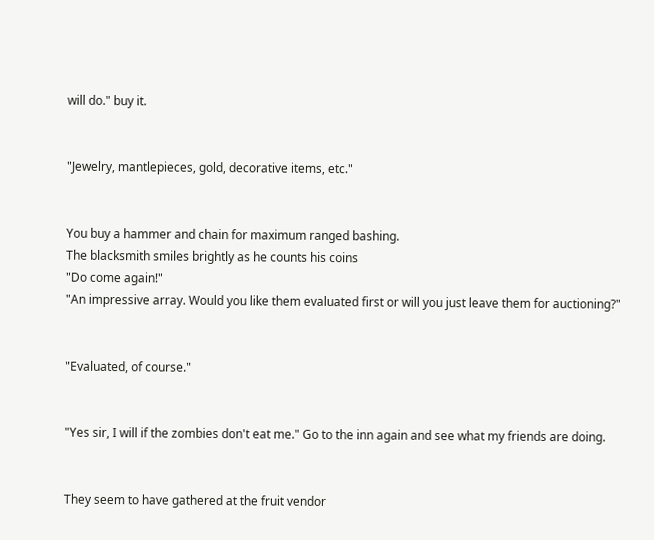will do." buy it.


"Jewelry, mantlepieces, gold, decorative items, etc."


You buy a hammer and chain for maximum ranged bashing.
The blacksmith smiles brightly as he counts his coins
"Do come again!"
"An impressive array. Would you like them evaluated first or will you just leave them for auctioning?"


"Evaluated, of course."


"Yes sir, I will if the zombies don't eat me." Go to the inn again and see what my friends are doing.


They seem to have gathered at the fruit vendor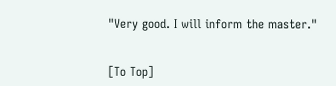"Very good. I will inform the master."


[To Top]